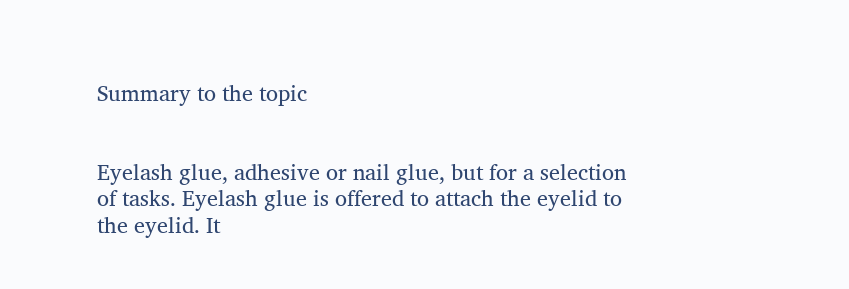Summary to the topic


Eyelash glue, adhesive or nail glue, but for a selection of tasks. Eyelash glue is offered to attach the eyelid to the eyelid. It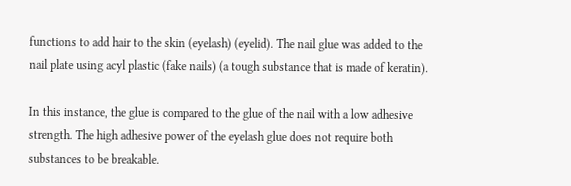functions to add hair to the skin (eyelash) (eyelid). The nail glue was added to the nail plate using acyl plastic (fake nails) (a tough substance that is made of keratin).

In this instance, the glue is compared to the glue of the nail with a low adhesive strength. The high adhesive power of the eyelash glue does not require both substances to be breakable.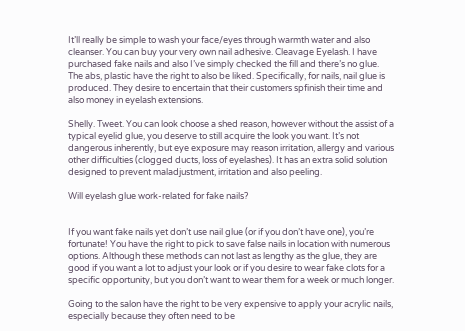It’ll really be simple to wash your face/eyes through warmth water and also cleanser. You can buy your very own nail adhesive. Cleavage Eyelash. I have purchased fake nails and also I’ve simply checked the fill and there’s no glue. The abs, plastic have the right to also be liked. Specifically, for nails, nail glue is produced. They desire to encertain that their customers spfinish their time and also money in eyelash extensions.

Shelly. Tweet. You can look choose a shed reason, however without the assist of a typical eyelid glue, you deserve to still acquire the look you want. It’s not dangerous inherently, but eye exposure may reason irritation, allergy and various other difficulties (clogged ducts, loss of eyelashes). It has an extra solid solution designed to prevent maladjustment, irritation and also peeling.

Will eyelash glue work-related for fake nails?


If you want fake nails yet don’t use nail glue (or if you don’t have one), you’re fortunate! You have the right to pick to save false nails in location with numerous options. Although these methods can not last as lengthy as the glue, they are good if you want a lot to adjust your look or if you desire to wear fake clots for a specific opportunity, but you don’t want to wear them for a week or much longer.

Going to the salon have the right to be very expensive to apply your acrylic nails, especially because they often need to be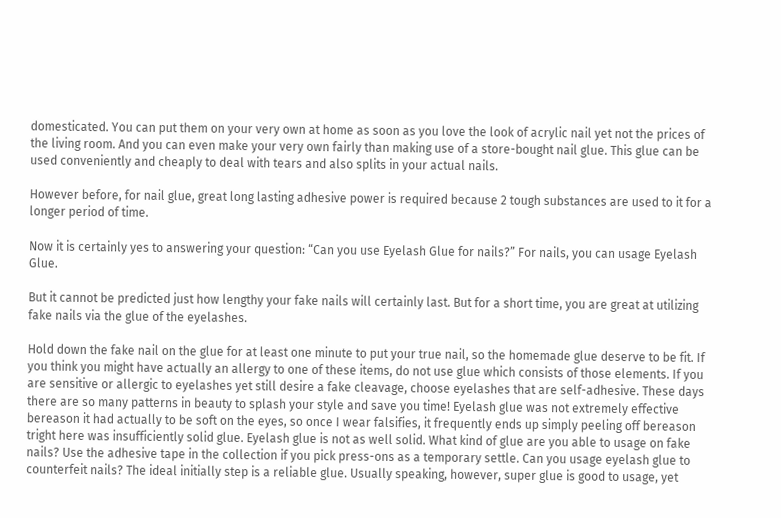domesticated. You can put them on your very own at home as soon as you love the look of acrylic nail yet not the prices of the living room. And you can even make your very own fairly than making use of a store-bought nail glue. This glue can be used conveniently and cheaply to deal with tears and also splits in your actual nails.

However before, for nail glue, great long lasting adhesive power is required because 2 tough substances are used to it for a longer period of time.

Now it is certainly yes to answering your question: “Can you use Eyelash Glue for nails?” For nails, you can usage Eyelash Glue.

But it cannot be predicted just how lengthy your fake nails will certainly last. But for a short time, you are great at utilizing fake nails via the glue of the eyelashes.

Hold down the fake nail on the glue for at least one minute to put your true nail, so the homemade glue deserve to be fit. If you think you might have actually an allergy to one of these items, do not use glue which consists of those elements. If you are sensitive or allergic to eyelashes yet still desire a fake cleavage, choose eyelashes that are self-adhesive. These days there are so many patterns in beauty to splash your style and save you time! Eyelash glue was not extremely effective bereason it had actually to be soft on the eyes, so once I wear falsifies, it frequently ends up simply peeling off bereason tright here was insufficiently solid glue. Eyelash glue is not as well solid. What kind of glue are you able to usage on fake nails? Use the adhesive tape in the collection if you pick press-ons as a temporary settle. Can you usage eyelash glue to counterfeit nails? The ideal initially step is a reliable glue. Usually speaking, however, super glue is good to usage, yet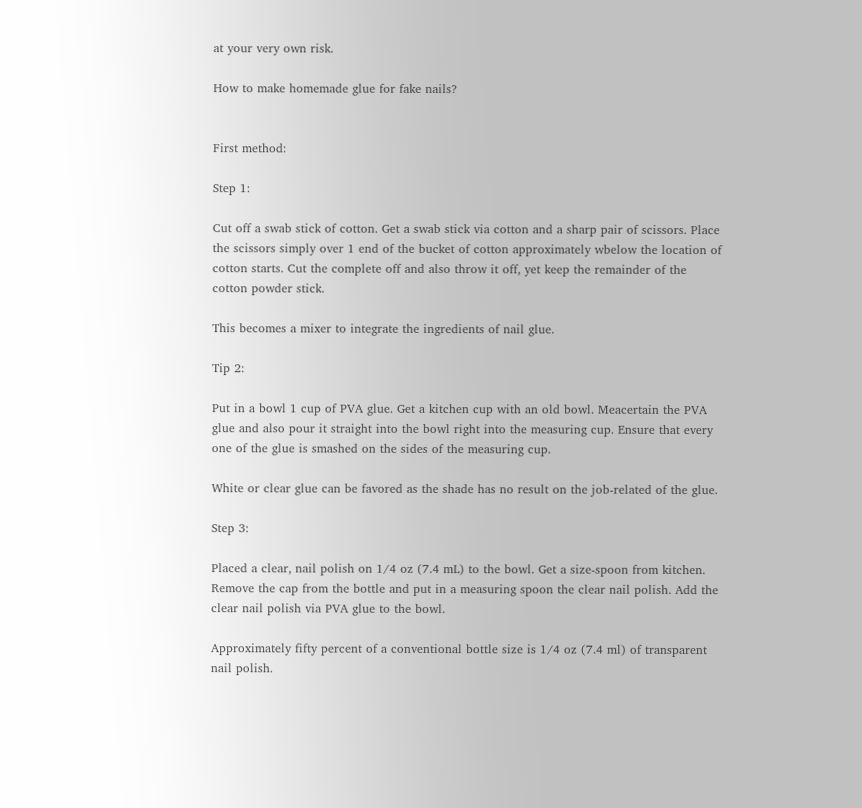at your very own risk.

How to make homemade glue for fake nails?


First method:

Step 1:

Cut off a swab stick of cotton. Get a swab stick via cotton and a sharp pair of scissors. Place the scissors simply over 1 end of the bucket of cotton approximately wbelow the location of cotton starts. Cut the complete off and also throw it off, yet keep the remainder of the cotton powder stick.

This becomes a mixer to integrate the ingredients of nail glue.

Tip 2:

Put in a bowl 1 cup of PVA glue. Get a kitchen cup with an old bowl. Meacertain the PVA glue and also pour it straight into the bowl right into the measuring cup. Ensure that every one of the glue is smashed on the sides of the measuring cup.

White or clear glue can be favored as the shade has no result on the job-related of the glue.

Step 3:

Placed a clear, nail polish on 1⁄4 oz (7.4 mL) to the bowl. Get a size-spoon from kitchen. Remove the cap from the bottle and put in a measuring spoon the clear nail polish. Add the clear nail polish via PVA glue to the bowl.

Approximately fifty percent of a conventional bottle size is 1⁄4 oz (7.4 ml) of transparent nail polish.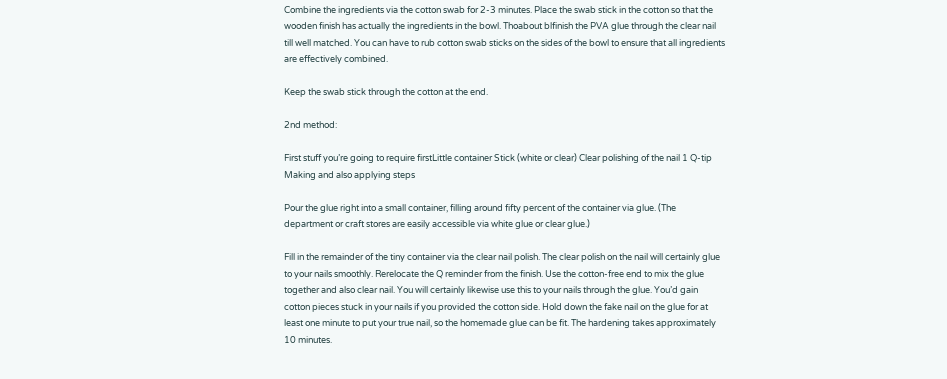Combine the ingredients via the cotton swab for 2-3 minutes. Place the swab stick in the cotton so that the wooden finish has actually the ingredients in the bowl. Thoabout blfinish the PVA glue through the clear nail till well matched. You can have to rub cotton swab sticks on the sides of the bowl to ensure that all ingredients are effectively combined.

Keep the swab stick through the cotton at the end.

2nd method:

First stuff you’re going to require firstLittle container Stick (white or clear) Clear polishing of the nail 1 Q-tip Making and also applying steps

Pour the glue right into a small container, filling around fifty percent of the container via glue. (The department or craft stores are easily accessible via white glue or clear glue.)

Fill in the remainder of the tiny container via the clear nail polish. The clear polish on the nail will certainly glue to your nails smoothly. Rerelocate the Q reminder from the finish. Use the cotton-free end to mix the glue together and also clear nail. You will certainly likewise use this to your nails through the glue. You’d gain cotton pieces stuck in your nails if you provided the cotton side. Hold down the fake nail on the glue for at least one minute to put your true nail, so the homemade glue can be fit. The hardening takes approximately 10 minutes.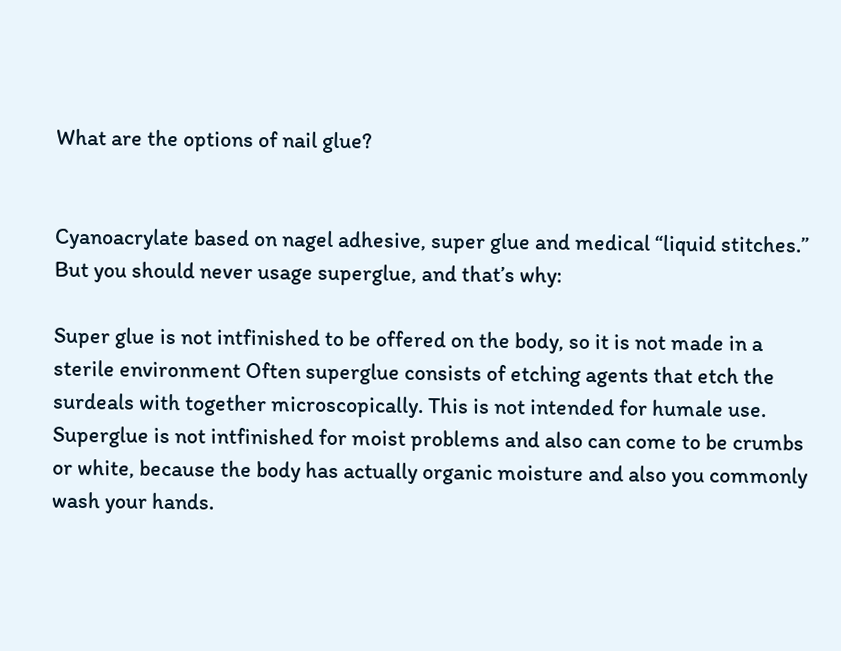What are the options of nail glue?


Cyanoacrylate based on nagel adhesive, super glue and medical “liquid stitches.” But you should never usage superglue, and that’s why:

Super glue is not intfinished to be offered on the body, so it is not made in a sterile environment Often superglue consists of etching agents that etch the surdeals with together microscopically. This is not intended for humale use. Superglue is not intfinished for moist problems and also can come to be crumbs or white, because the body has actually organic moisture and also you commonly wash your hands.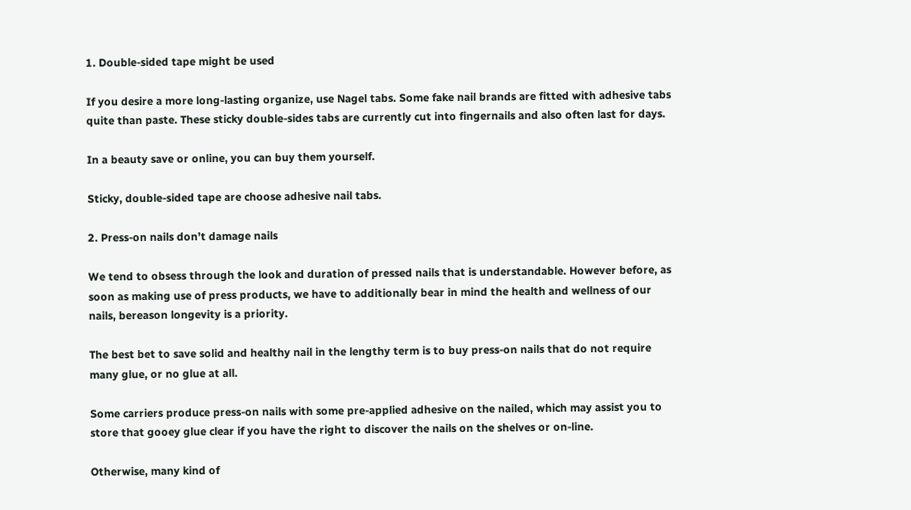1. Double-sided tape might be used

If you desire a more long-lasting organize, use Nagel tabs. Some fake nail brands are fitted with adhesive tabs quite than paste. These sticky double-sides tabs are currently cut into fingernails and also often last for days.

In a beauty save or online, you can buy them yourself.

Sticky, double-sided tape are choose adhesive nail tabs.

2. Press-on nails don’t damage nails

We tend to obsess through the look and duration of pressed nails that is understandable. However before, as soon as making use of press products, we have to additionally bear in mind the health and wellness of our nails, bereason longevity is a priority.

The best bet to save solid and healthy nail in the lengthy term is to buy press-on nails that do not require many glue, or no glue at all.

Some carriers produce press-on nails with some pre-applied adhesive on the nailed, which may assist you to store that gooey glue clear if you have the right to discover the nails on the shelves or on-line.

Otherwise, many kind of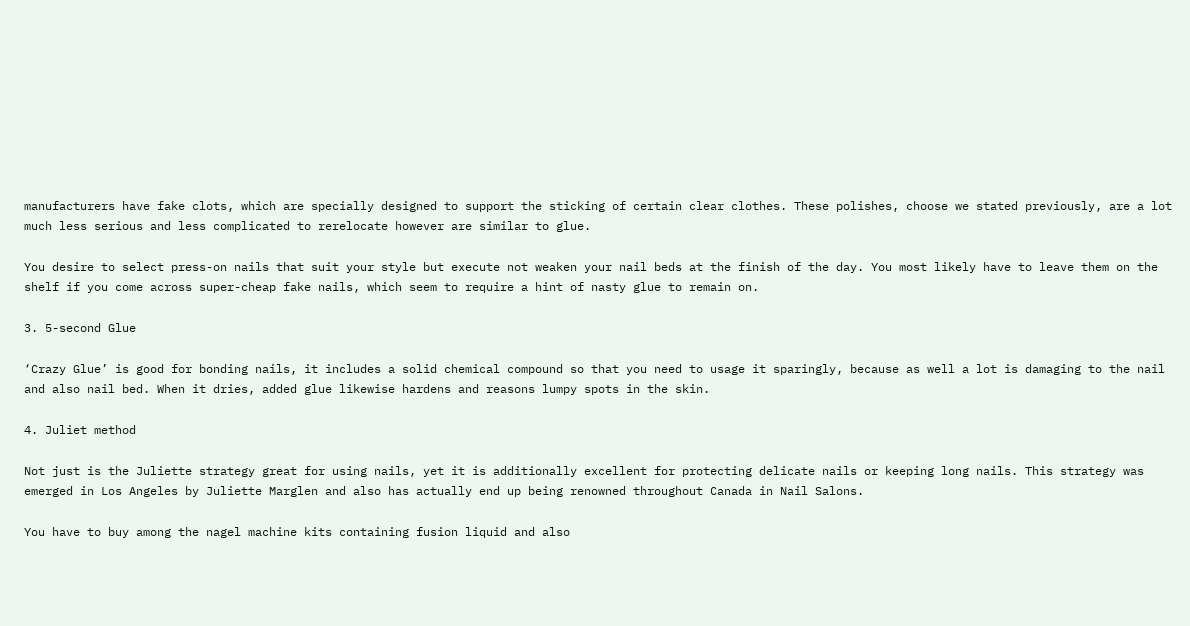manufacturers have fake clots, which are specially designed to support the sticking of certain clear clothes. These polishes, choose we stated previously, are a lot much less serious and less complicated to rerelocate however are similar to glue.

You desire to select press-on nails that suit your style but execute not weaken your nail beds at the finish of the day. You most likely have to leave them on the shelf if you come across super-cheap fake nails, which seem to require a hint of nasty glue to remain on.

3. 5-second Glue

‘Crazy Glue’ is good for bonding nails, it includes a solid chemical compound so that you need to usage it sparingly, because as well a lot is damaging to the nail and also nail bed. When it dries, added glue likewise hardens and reasons lumpy spots in the skin.

4. Juliet method

Not just is the Juliette strategy great for using nails, yet it is additionally excellent for protecting delicate nails or keeping long nails. This strategy was emerged in Los Angeles by Juliette Marglen and also has actually end up being renowned throughout Canada in Nail Salons.

You have to buy among the nagel machine kits containing fusion liquid and also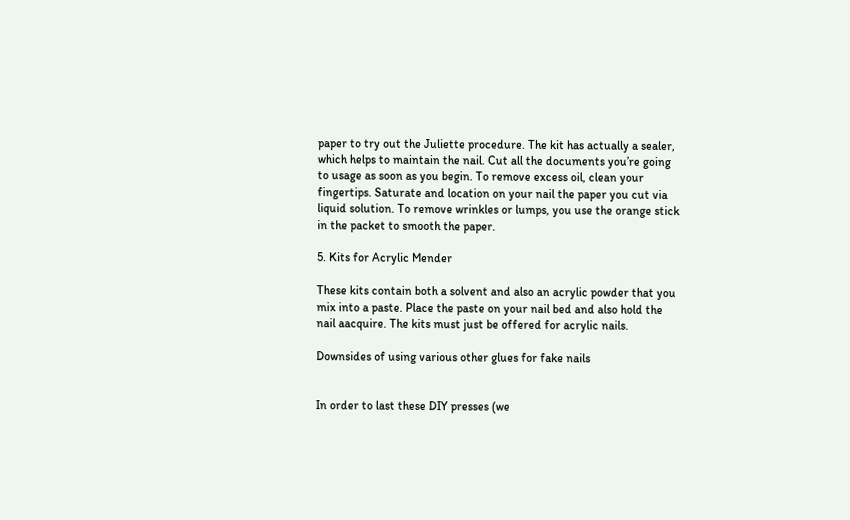paper to try out the Juliette procedure. The kit has actually a sealer, which helps to maintain the nail. Cut all the documents you’re going to usage as soon as you begin. To remove excess oil, clean your fingertips. Saturate and location on your nail the paper you cut via liquid solution. To remove wrinkles or lumps, you use the orange stick in the packet to smooth the paper.

5. Kits for Acrylic Mender

These kits contain both a solvent and also an acrylic powder that you mix into a paste. Place the paste on your nail bed and also hold the nail aacquire. The kits must just be offered for acrylic nails.

Downsides of using various other glues for fake nails


In order to last these DIY presses (we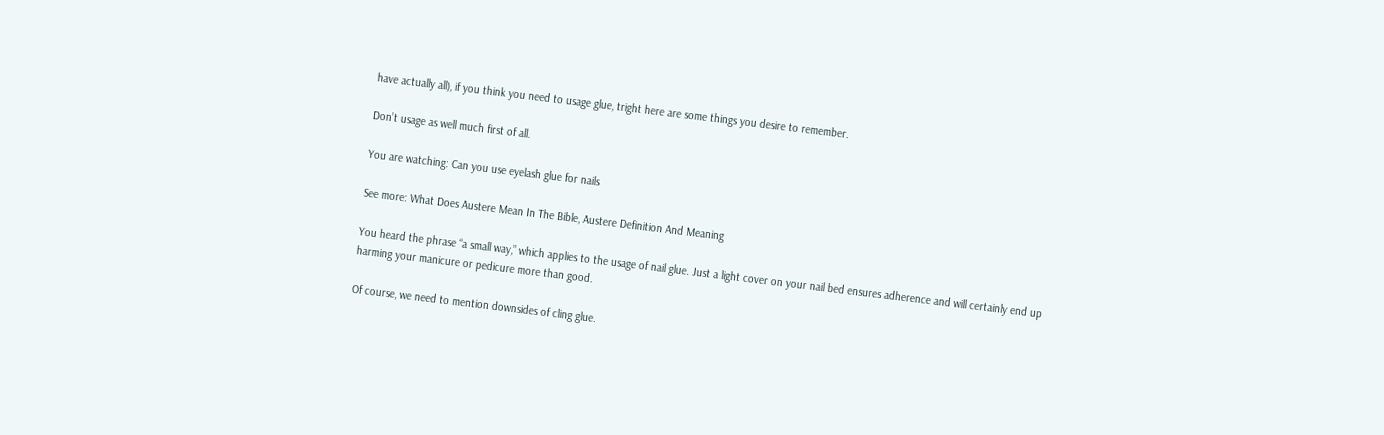have actually all), if you think you need to usage glue, tright here are some things you desire to remember.

Don’t usage as well much first of all.

You are watching: Can you use eyelash glue for nails

See more: What Does Austere Mean In The Bible, Austere Definition And Meaning

You heard the phrase “a small way,” which applies to the usage of nail glue. Just a light cover on your nail bed ensures adherence and will certainly end up harming your manicure or pedicure more than good.

Of course, we need to mention downsides of cling glue.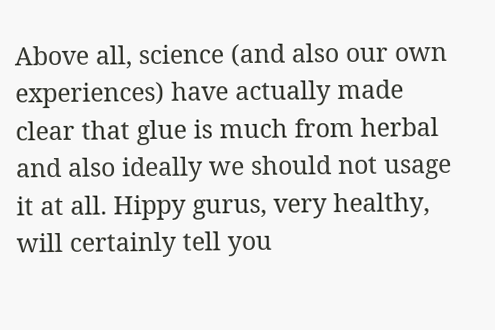Above all, science (and also our own experiences) have actually made clear that glue is much from herbal and also ideally we should not usage it at all. Hippy gurus, very healthy, will certainly tell you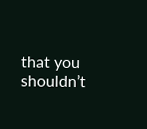that you shouldn’t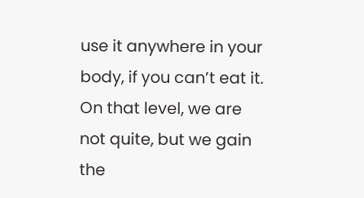use it anywhere in your body, if you can’t eat it. On that level, we are not quite, but we gain the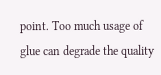point. Too much usage of glue can degrade the quality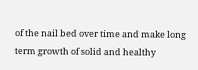of the nail bed over time and make long term growth of solid and healthy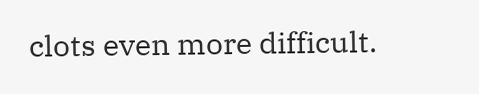clots even more difficult.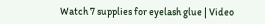Watch 7 supplies for eyelash glue | Video